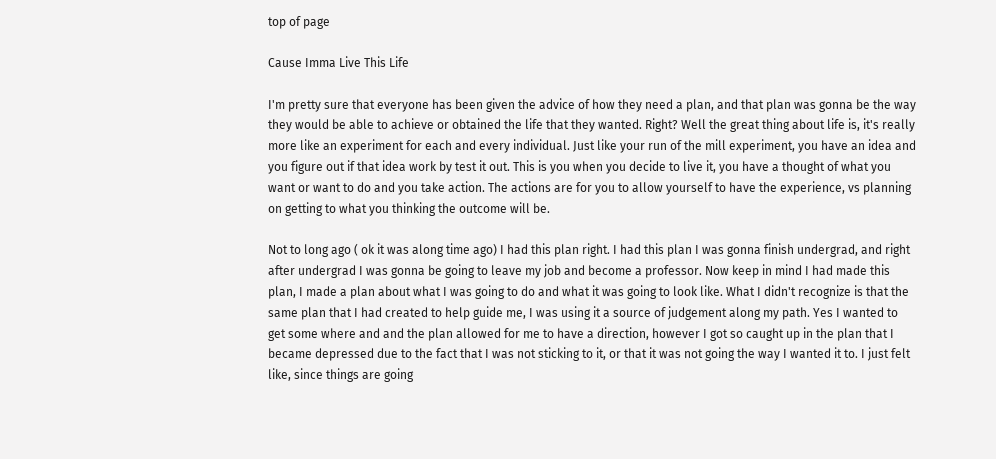top of page

Cause Imma Live This Life

I'm pretty sure that everyone has been given the advice of how they need a plan, and that plan was gonna be the way they would be able to achieve or obtained the life that they wanted. Right? Well the great thing about life is, it's really more like an experiment for each and every individual. Just like your run of the mill experiment, you have an idea and you figure out if that idea work by test it out. This is you when you decide to live it, you have a thought of what you want or want to do and you take action. The actions are for you to allow yourself to have the experience, vs planning on getting to what you thinking the outcome will be.

Not to long ago ( ok it was along time ago) I had this plan right. I had this plan I was gonna finish undergrad, and right after undergrad I was gonna be going to leave my job and become a professor. Now keep in mind I had made this plan, I made a plan about what I was going to do and what it was going to look like. What I didn't recognize is that the same plan that I had created to help guide me, I was using it a source of judgement along my path. Yes I wanted to get some where and and the plan allowed for me to have a direction, however I got so caught up in the plan that I became depressed due to the fact that I was not sticking to it, or that it was not going the way I wanted it to. I just felt like, since things are going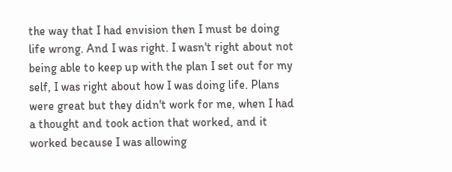the way that I had envision then I must be doing life wrong. And I was right. I wasn't right about not being able to keep up with the plan I set out for my self, I was right about how I was doing life. Plans were great but they didn't work for me, when I had a thought and took action that worked, and it worked because I was allowing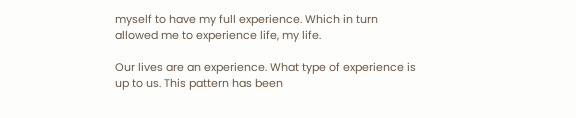myself to have my full experience. Which in turn allowed me to experience life, my life.

Our lives are an experience. What type of experience is up to us. This pattern has been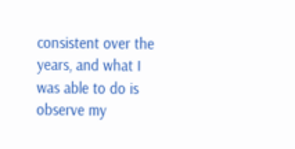consistent over the years, and what I was able to do is observe my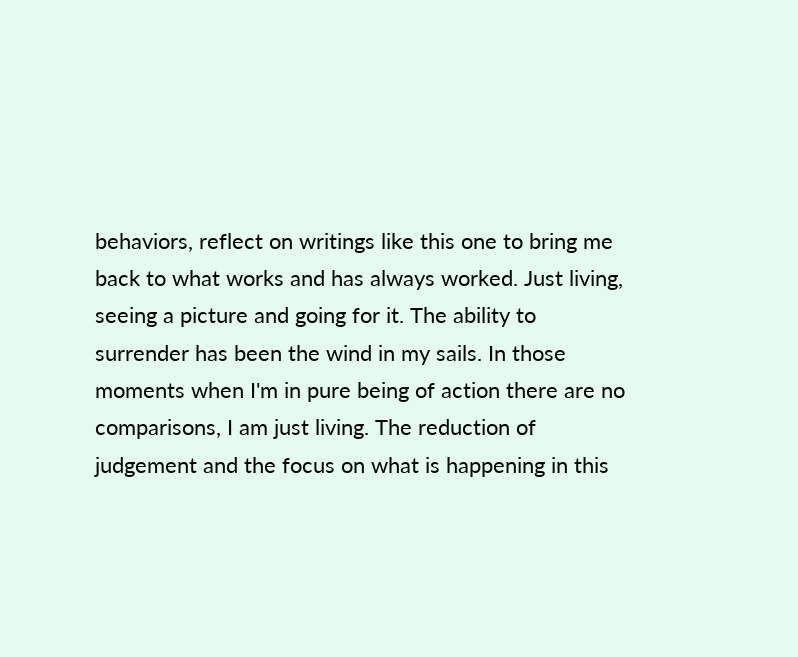behaviors, reflect on writings like this one to bring me back to what works and has always worked. Just living, seeing a picture and going for it. The ability to surrender has been the wind in my sails. In those moments when I'm in pure being of action there are no comparisons, I am just living. The reduction of judgement and the focus on what is happening in this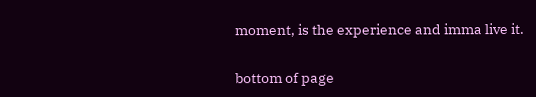moment, is the experience and imma live it.


bottom of page